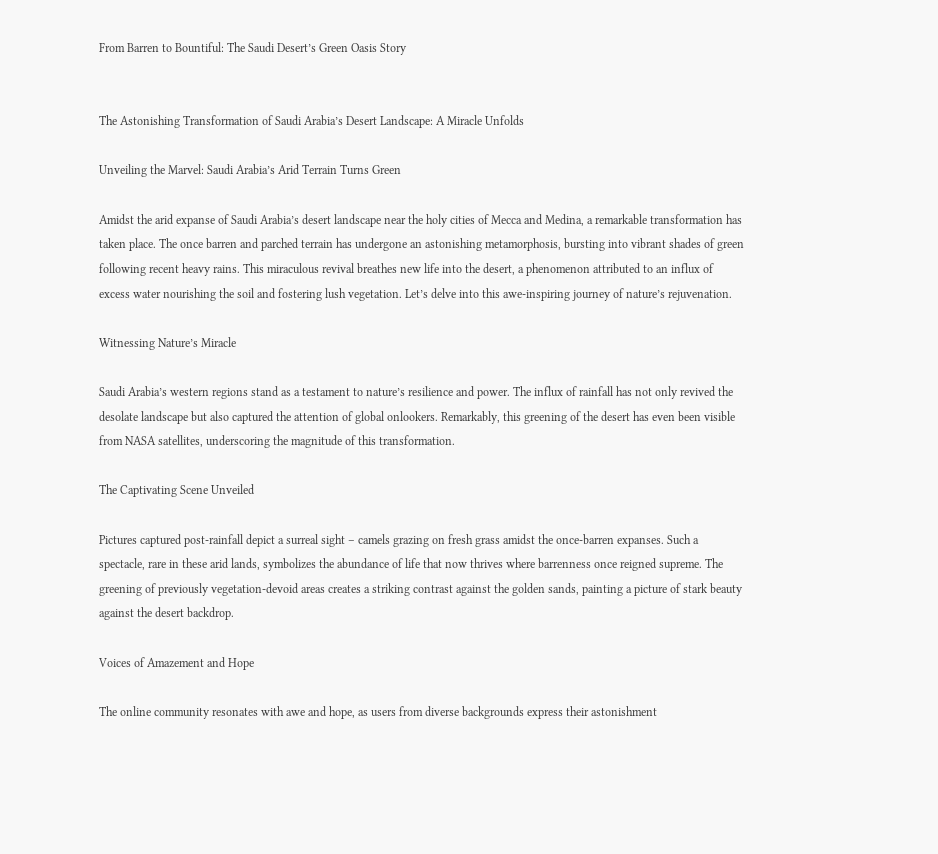From Barren to Bountiful: The Saudi Desert’s Green Oasis Story


The Astonishing Transformation of Saudi Arabia’s Desert Landscape: A Miracle Unfolds

Unveiling the Marvel: Saudi Arabia’s Arid Terrain Turns Green

Amidst the arid expanse of Saudi Arabia’s desert landscape near the holy cities of Mecca and Medina, a remarkable transformation has taken place. The once barren and parched terrain has undergone an astonishing metamorphosis, bursting into vibrant shades of green following recent heavy rains. This miraculous revival breathes new life into the desert, a phenomenon attributed to an influx of excess water nourishing the soil and fostering lush vegetation. Let’s delve into this awe-inspiring journey of nature’s rejuvenation.

Witnessing Nature’s Miracle

Saudi Arabia’s western regions stand as a testament to nature’s resilience and power. The influx of rainfall has not only revived the desolate landscape but also captured the attention of global onlookers. Remarkably, this greening of the desert has even been visible from NASA satellites, underscoring the magnitude of this transformation.

The Captivating Scene Unveiled

Pictures captured post-rainfall depict a surreal sight – camels grazing on fresh grass amidst the once-barren expanses. Such a spectacle, rare in these arid lands, symbolizes the abundance of life that now thrives where barrenness once reigned supreme. The greening of previously vegetation-devoid areas creates a striking contrast against the golden sands, painting a picture of stark beauty against the desert backdrop.

Voices of Amazement and Hope

The online community resonates with awe and hope, as users from diverse backgrounds express their astonishment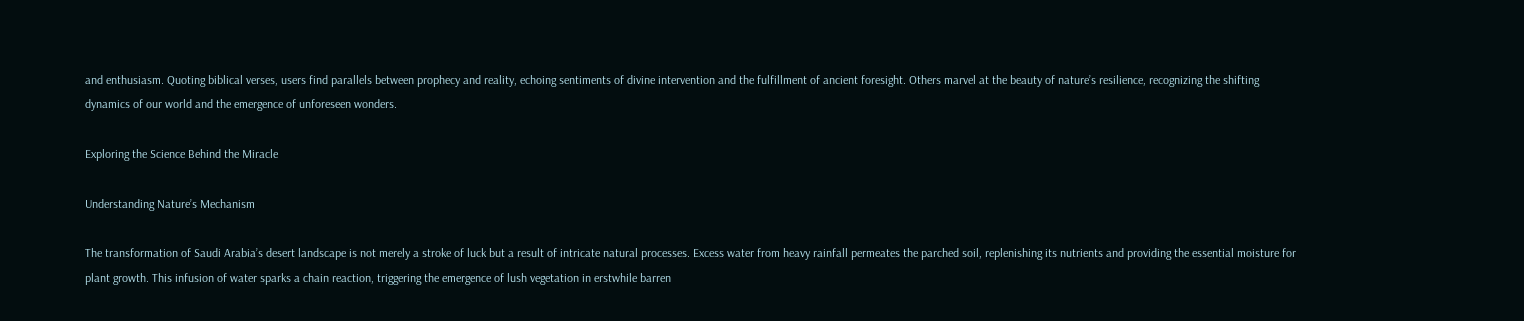and enthusiasm. Quoting biblical verses, users find parallels between prophecy and reality, echoing sentiments of divine intervention and the fulfillment of ancient foresight. Others marvel at the beauty of nature’s resilience, recognizing the shifting dynamics of our world and the emergence of unforeseen wonders.

Exploring the Science Behind the Miracle

Understanding Nature’s Mechanism

The transformation of Saudi Arabia’s desert landscape is not merely a stroke of luck but a result of intricate natural processes. Excess water from heavy rainfall permeates the parched soil, replenishing its nutrients and providing the essential moisture for plant growth. This infusion of water sparks a chain reaction, triggering the emergence of lush vegetation in erstwhile barren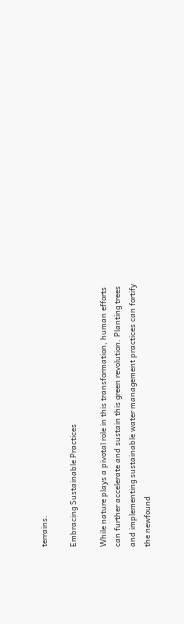terrains.

Embracing Sustainable Practices

While nature plays a pivotal role in this transformation, human efforts can further accelerate and sustain this green revolution. Planting trees and implementing sustainable water management practices can fortify the newfound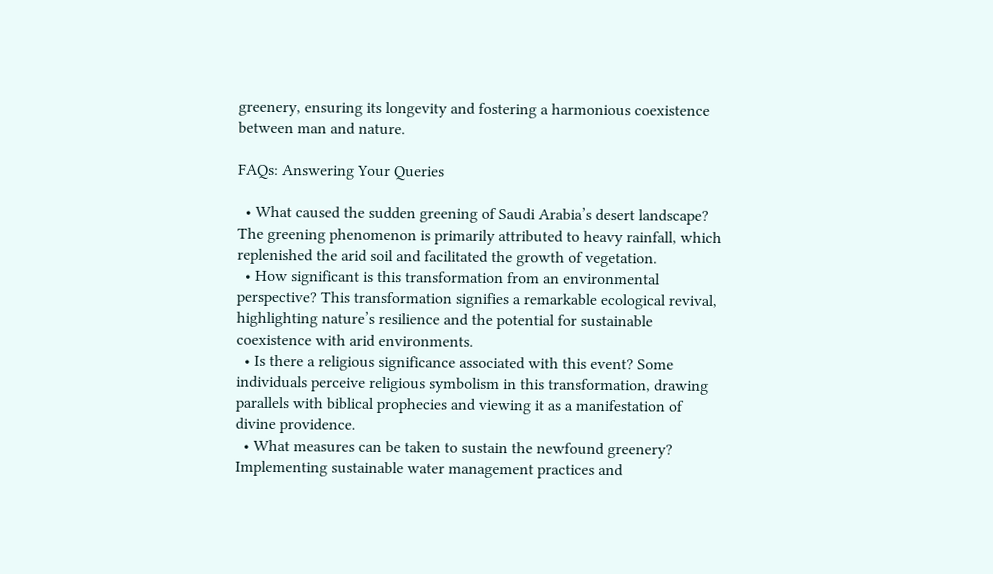greenery, ensuring its longevity and fostering a harmonious coexistence between man and nature.

FAQs: Answering Your Queries

  • What caused the sudden greening of Saudi Arabia’s desert landscape? The greening phenomenon is primarily attributed to heavy rainfall, which replenished the arid soil and facilitated the growth of vegetation.
  • How significant is this transformation from an environmental perspective? This transformation signifies a remarkable ecological revival, highlighting nature’s resilience and the potential for sustainable coexistence with arid environments.
  • Is there a religious significance associated with this event? Some individuals perceive religious symbolism in this transformation, drawing parallels with biblical prophecies and viewing it as a manifestation of divine providence.
  • What measures can be taken to sustain the newfound greenery? Implementing sustainable water management practices and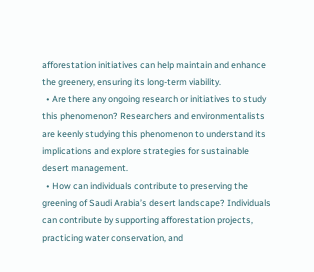afforestation initiatives can help maintain and enhance the greenery, ensuring its long-term viability.
  • Are there any ongoing research or initiatives to study this phenomenon? Researchers and environmentalists are keenly studying this phenomenon to understand its implications and explore strategies for sustainable desert management.
  • How can individuals contribute to preserving the greening of Saudi Arabia’s desert landscape? Individuals can contribute by supporting afforestation projects, practicing water conservation, and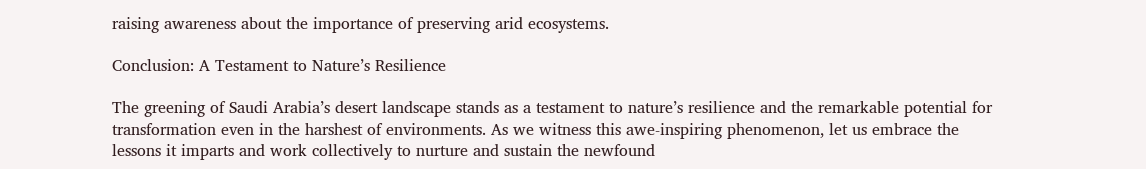raising awareness about the importance of preserving arid ecosystems.

Conclusion: A Testament to Nature’s Resilience

The greening of Saudi Arabia’s desert landscape stands as a testament to nature’s resilience and the remarkable potential for transformation even in the harshest of environments. As we witness this awe-inspiring phenomenon, let us embrace the lessons it imparts and work collectively to nurture and sustain the newfound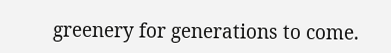greenery for generations to come.